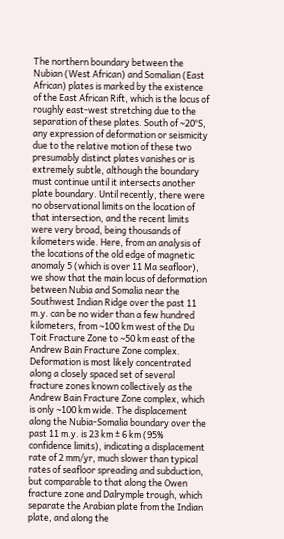The northern boundary between the Nubian (West African) and Somalian (East African) plates is marked by the existence of the East African Rift, which is the locus of roughly east-west stretching due to the separation of these plates. South of ∼20°S, any expression of deformation or seismicity due to the relative motion of these two presumably distinct plates vanishes or is extremely subtle, although the boundary must continue until it intersects another plate boundary. Until recently, there were no observational limits on the location of that intersection, and the recent limits were very broad, being thousands of kilometers wide. Here, from an analysis of the locations of the old edge of magnetic anomaly 5 (which is over 11 Ma seafloor), we show that the main locus of deformation between Nubia and Somalia near the Southwest Indian Ridge over the past 11 m.y. can be no wider than a few hundred kilometers, from ∼100 km west of the Du Toit Fracture Zone to ∼50 km east of the Andrew Bain Fracture Zone complex. Deformation is most likely concentrated along a closely spaced set of several fracture zones known collectively as the Andrew Bain Fracture Zone complex, which is only ∼100 km wide. The displacement along the Nubia-Somalia boundary over the past 11 m.y. is 23 km ± 6 km (95% confidence limits), indicating a displacement rate of 2 mm/yr, much slower than typical rates of seafloor spreading and subduction, but comparable to that along the Owen fracture zone and Dalrymple trough, which separate the Arabian plate from the Indian plate, and along the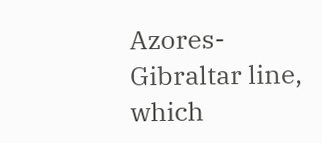Azores-Gibraltar line, which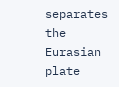separates the Eurasian plate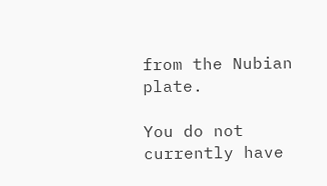from the Nubian plate.

You do not currently have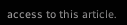access to this article.